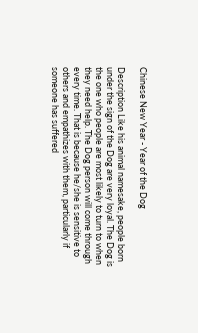Chinese New Year - Year of the Dog

Description Like his animal namesake, people born under the sign of the Dog are very loyal. The Dog is the one who people are most likely to turn to when they need help. The Dog person will come through every time. That is because he/she is sensitive to others and empathizes with them, particularly if someone has suffered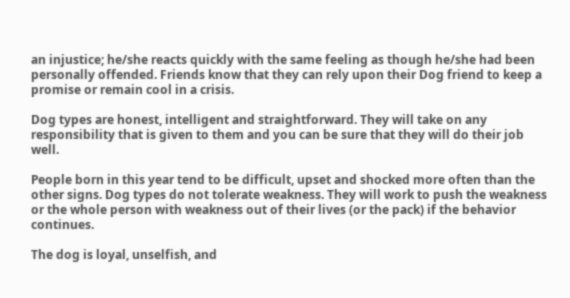an injustice; he/she reacts quickly with the same feeling as though he/she had been personally offended. Friends know that they can rely upon their Dog friend to keep a promise or remain cool in a crisis.

Dog types are honest, intelligent and straightforward. They will take on any responsibility that is given to them and you can be sure that they will do their job well.

People born in this year tend to be difficult, upset and shocked more often than the other signs. Dog types do not tolerate weakness. They will work to push the weakness or the whole person with weakness out of their lives (or the pack) if the behavior continues.

The dog is loyal, unselfish, and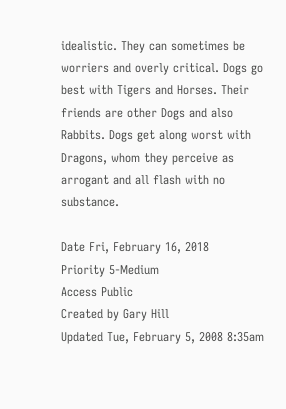idealistic. They can sometimes be worriers and overly critical. Dogs go best with Tigers and Horses. Their friends are other Dogs and also Rabbits. Dogs get along worst with Dragons, whom they perceive as arrogant and all flash with no substance.

Date Fri, February 16, 2018
Priority 5-Medium
Access Public
Created by Gary Hill
Updated Tue, February 5, 2008 8:35am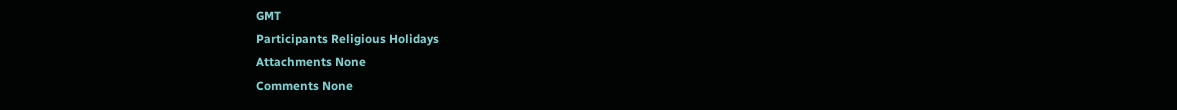GMT
Participants Religious Holidays
Attachments None
Comments None